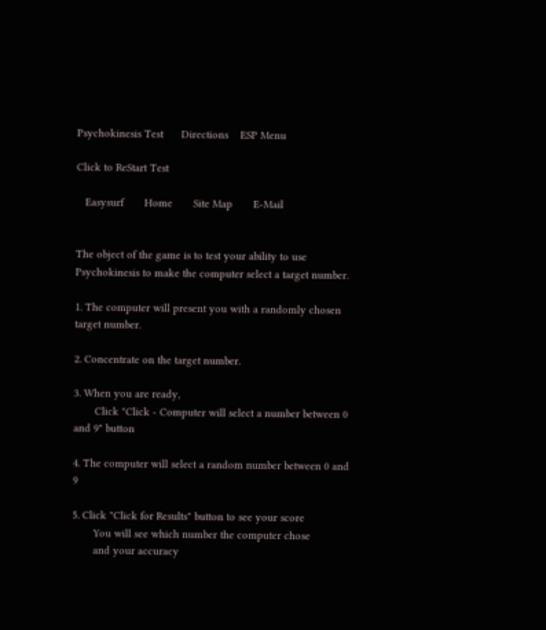Psychokinesis Test      Directions    ESP Menu

Click to ReStart Test

   Easysurf       Home       Site Map       E-Mail


The object of the game is to test your ability to use Psychokinesis to make the computer select a target number.

1. The computer will present you with a randomly chosen target number.

2. Concentrate on the target number.

3. When you are ready,
       Click "Click - Computer will select a number between 0 and 9" button

4. The computer will select a random number between 0 and 9

5. Click "Click for Results" button to see your score
       You will see which number the computer chose
       and your accuracy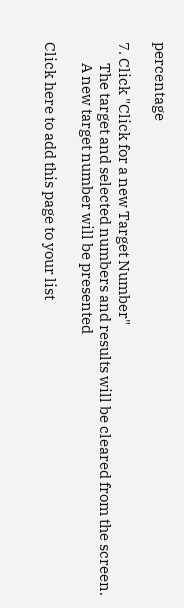percentage

7. Click "Click for a new Target Number"
       The target and selected numbers and results will be cleared from the screen.
       A new target number will be presented

Click here to add this page to your list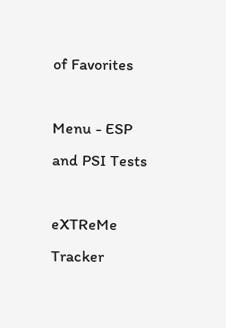of Favorites

Menu - ESP and PSI Tests

eXTReMe Tracker